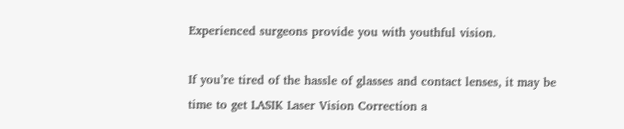Experienced surgeons provide you with youthful vision.

If you’re tired of the hassle of glasses and contact lenses, it may be time to get LASIK Laser Vision Correction a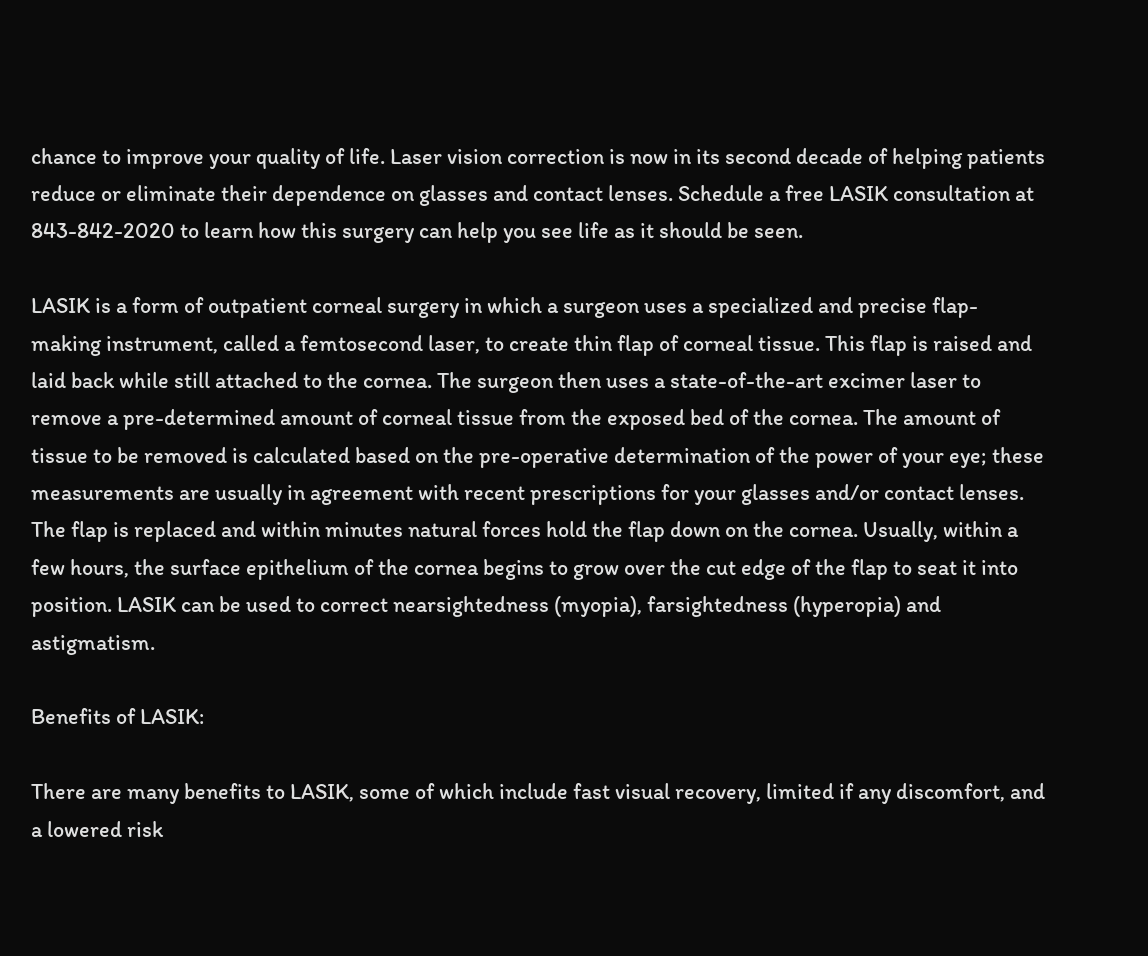chance to improve your quality of life. Laser vision correction is now in its second decade of helping patients reduce or eliminate their dependence on glasses and contact lenses. Schedule a free LASIK consultation at 843-842-2020 to learn how this surgery can help you see life as it should be seen.

LASIK is a form of outpatient corneal surgery in which a surgeon uses a specialized and precise flap-making instrument, called a femtosecond laser, to create thin flap of corneal tissue. This flap is raised and laid back while still attached to the cornea. The surgeon then uses a state-of-the-art excimer laser to remove a pre-determined amount of corneal tissue from the exposed bed of the cornea. The amount of tissue to be removed is calculated based on the pre-operative determination of the power of your eye; these measurements are usually in agreement with recent prescriptions for your glasses and/or contact lenses. The flap is replaced and within minutes natural forces hold the flap down on the cornea. Usually, within a few hours, the surface epithelium of the cornea begins to grow over the cut edge of the flap to seat it into position. LASIK can be used to correct nearsightedness (myopia), farsightedness (hyperopia) and astigmatism.

Benefits of LASIK:

There are many benefits to LASIK, some of which include fast visual recovery, limited if any discomfort, and a lowered risk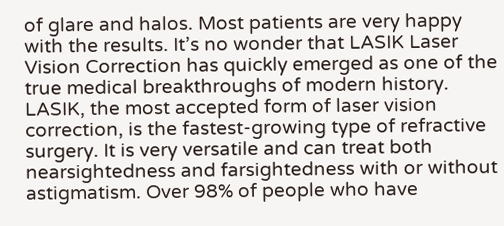of glare and halos. Most patients are very happy with the results. It’s no wonder that LASIK Laser Vision Correction has quickly emerged as one of the true medical breakthroughs of modern history. LASIK, the most accepted form of laser vision correction, is the fastest-growing type of refractive surgery. It is very versatile and can treat both nearsightedness and farsightedness with or without astigmatism. Over 98% of people who have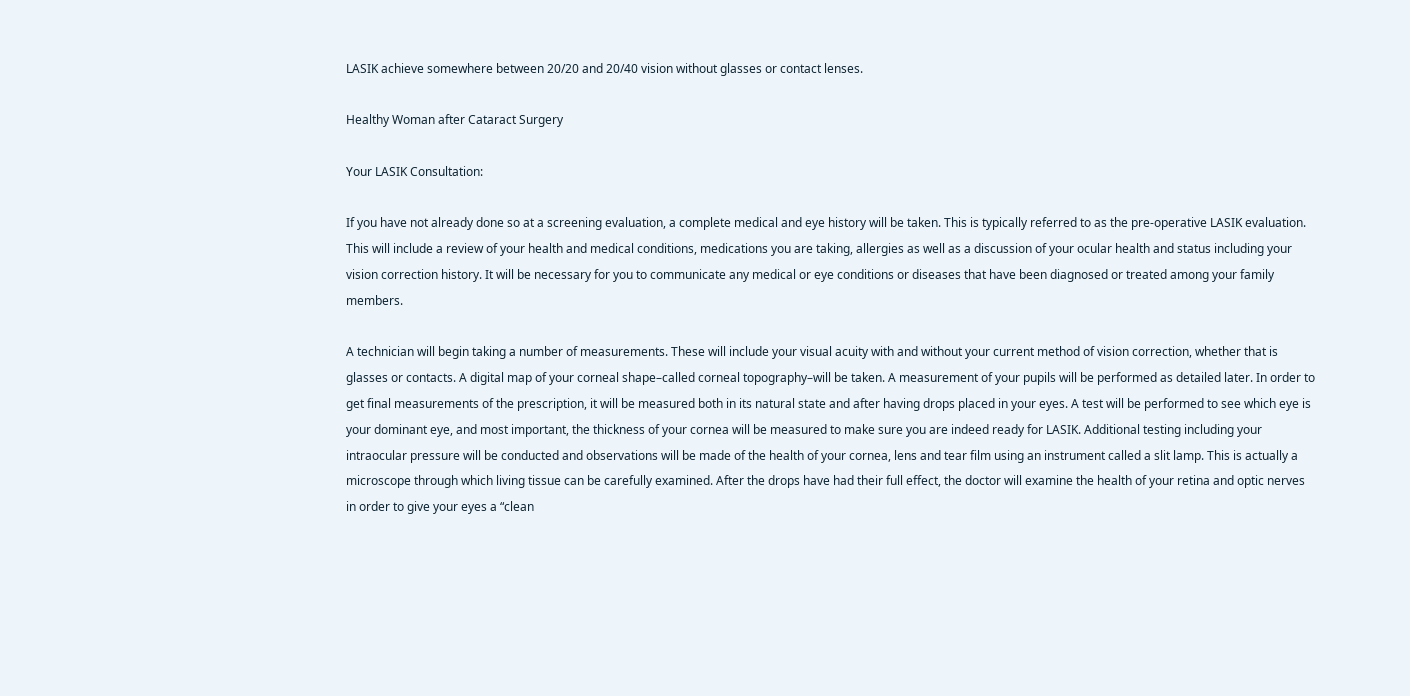LASIK achieve somewhere between 20/20 and 20/40 vision without glasses or contact lenses.

Healthy Woman after Cataract Surgery

Your LASIK Consultation:

If you have not already done so at a screening evaluation, a complete medical and eye history will be taken. This is typically referred to as the pre-operative LASIK evaluation. This will include a review of your health and medical conditions, medications you are taking, allergies as well as a discussion of your ocular health and status including your vision correction history. It will be necessary for you to communicate any medical or eye conditions or diseases that have been diagnosed or treated among your family members.

A technician will begin taking a number of measurements. These will include your visual acuity with and without your current method of vision correction, whether that is glasses or contacts. A digital map of your corneal shape–called corneal topography–will be taken. A measurement of your pupils will be performed as detailed later. In order to get final measurements of the prescription, it will be measured both in its natural state and after having drops placed in your eyes. A test will be performed to see which eye is your dominant eye, and most important, the thickness of your cornea will be measured to make sure you are indeed ready for LASIK. Additional testing including your intraocular pressure will be conducted and observations will be made of the health of your cornea, lens and tear film using an instrument called a slit lamp. This is actually a microscope through which living tissue can be carefully examined. After the drops have had their full effect, the doctor will examine the health of your retina and optic nerves in order to give your eyes a “clean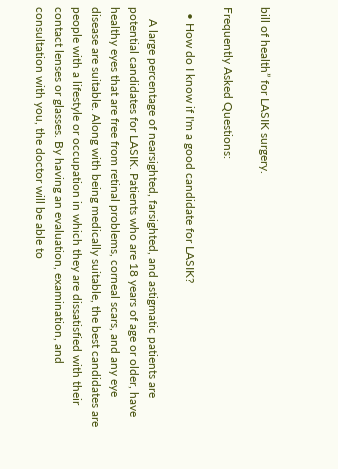bill of health” for LASIK surgery.

Frequently Asked Questions:

  • How do I know if I'm a good candidate for LASIK?

    A large percentage of nearsighted, farsighted, and astigmatic patients are potential candidates for LASIK. Patients who are 18 years of age or older, have healthy eyes that are free from retinal problems, corneal scars, and any eye disease are suitable. Along with being medically suitable, the best candidates are people with a lifestyle or occupation in which they are dissatisfied with their contact lenses or glasses. By having an evaluation, examination, and consultation with you, the doctor will be able to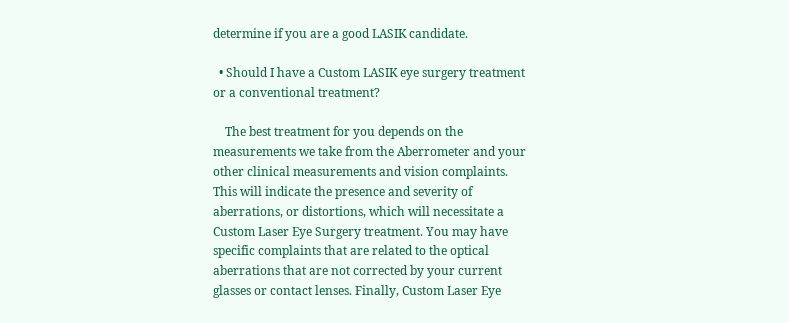determine if you are a good LASIK candidate.

  • Should I have a Custom LASIK eye surgery treatment or a conventional treatment?

    The best treatment for you depends on the measurements we take from the Aberrometer and your other clinical measurements and vision complaints. This will indicate the presence and severity of aberrations, or distortions, which will necessitate a Custom Laser Eye Surgery treatment. You may have specific complaints that are related to the optical aberrations that are not corrected by your current glasses or contact lenses. Finally, Custom Laser Eye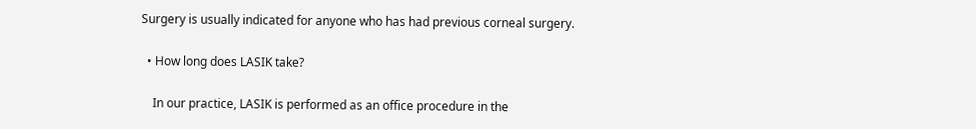Surgery is usually indicated for anyone who has had previous corneal surgery.

  • How long does LASIK take?

    In our practice, LASIK is performed as an office procedure in the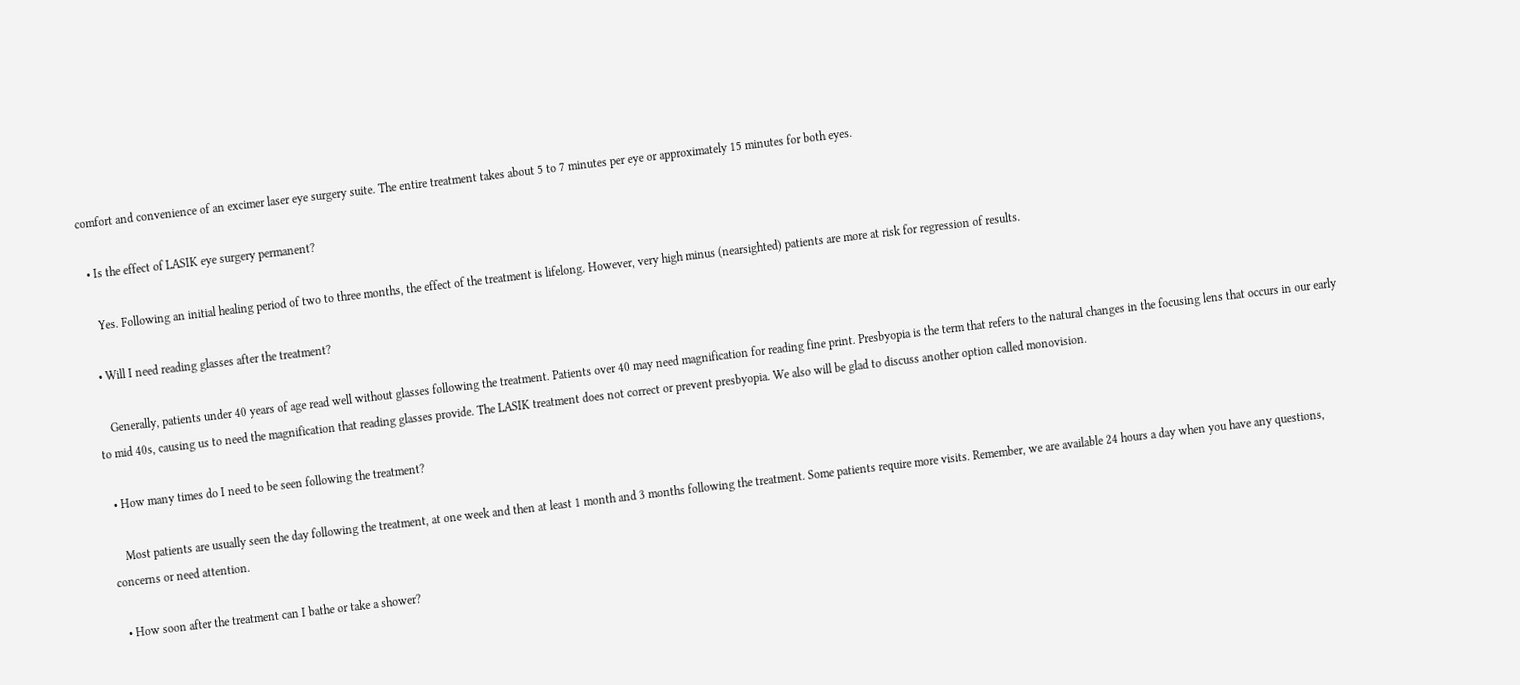comfort and convenience of an excimer laser eye surgery suite. The entire treatment takes about 5 to 7 minutes per eye or approximately 15 minutes for both eyes.

  • Is the effect of LASIK eye surgery permanent?

    Yes. Following an initial healing period of two to three months, the effect of the treatment is lifelong. However, very high minus (nearsighted) patients are more at risk for regression of results.

  • Will I need reading glasses after the treatment?

    Generally, patients under 40 years of age read well without glasses following the treatment. Patients over 40 may need magnification for reading fine print. Presbyopia is the term that refers to the natural changes in the focusing lens that occurs in our early to mid 40s, causing us to need the magnification that reading glasses provide. The LASIK treatment does not correct or prevent presbyopia. We also will be glad to discuss another option called monovision.

  • How many times do I need to be seen following the treatment?

    Most patients are usually seen the day following the treatment, at one week and then at least 1 month and 3 months following the treatment. Some patients require more visits. Remember, we are available 24 hours a day when you have any questions, concerns or need attention.

  • How soon after the treatment can I bathe or take a shower?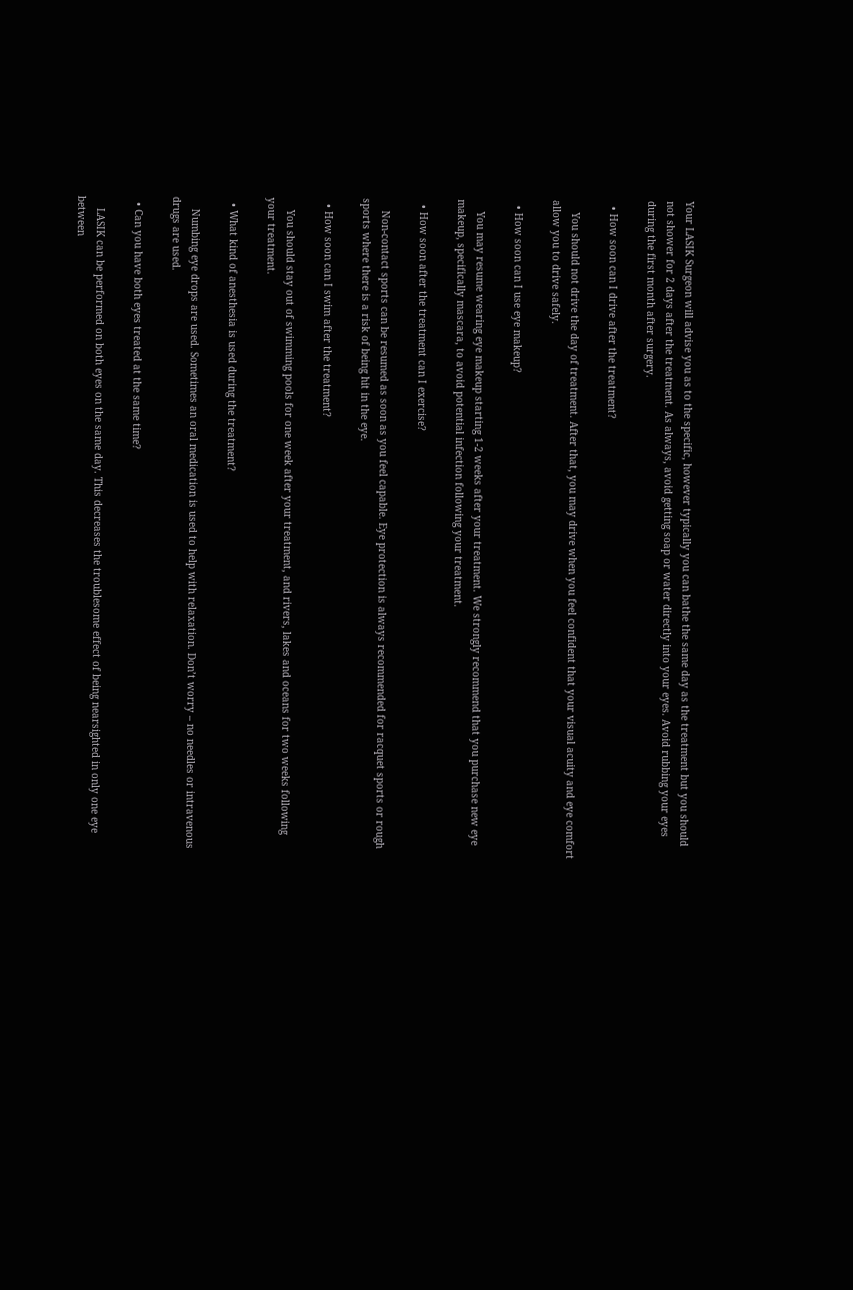Your LASIK Surgeon will advise you as to the specific, however typically you can bathe the same day as the treatment but you should not shower for 2 days after the treatment. As always, avoid getting soap or water directly into your eyes. Avoid rubbing your eyes during the first month after surgery.

  • How soon can I drive after the treatment?

    You should not drive the day of treatment. After that, you may drive when you feel confident that your visual acuity and eye comfort allow you to drive safely.

  • How soon can I use eye makeup?

    You may resume wearing eye makeup starting 1-2 weeks after your treatment. We strongly recommend that you purchase new eye makeup, specifically mascara, to avoid potential infection following your treatment.

  • How soon after the treatment can I exercise?

    Non-contact sports can be resumed as soon as you feel capable. Eye protection is always recommended for racquet sports or rough sports where there is a risk of being hit in the eye.

  • How soon can I swim after the treatment?

    You should stay out of swimming pools for one week after your treatment, and rivers, lakes and oceans for two weeks following your treatment.

  • What kind of anesthesia is used during the treatment?

    Numbing eye drops are used. Sometimes an oral medication is used to help with relaxation. Don’t worry – no needles or intravenous drugs are used.

  • Can you have both eyes treated at the same time?

    LASIK can be performed on both eyes on the same day. This decreases the troublesome effect of being nearsighted in only one eye between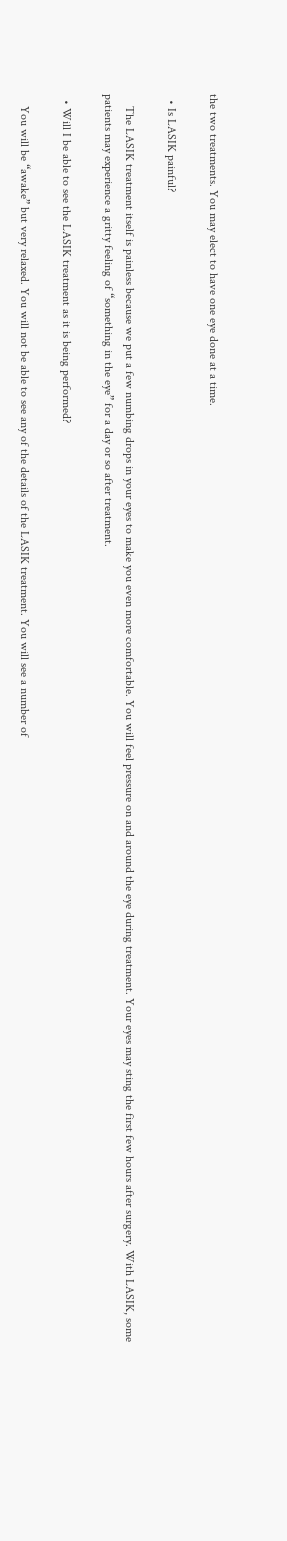the two treatments. You may elect to have one eye done at a time.

  • Is LASIK painful?

    The LASIK treatment itself is painless because we put a few numbing drops in your eyes to make you even more comfortable. You will feel pressure on and around the eye during treatment. Your eyes may sting the first few hours after surgery. With LASIK, some patients may experience a gritty feeling of “something in the eye” for a day or so after treatment.

  • Will I be able to see the LASIK treatment as it is being performed?

    You will be “awake” but very relaxed. You will not be able to see any of the details of the LASIK treatment. You will see a number of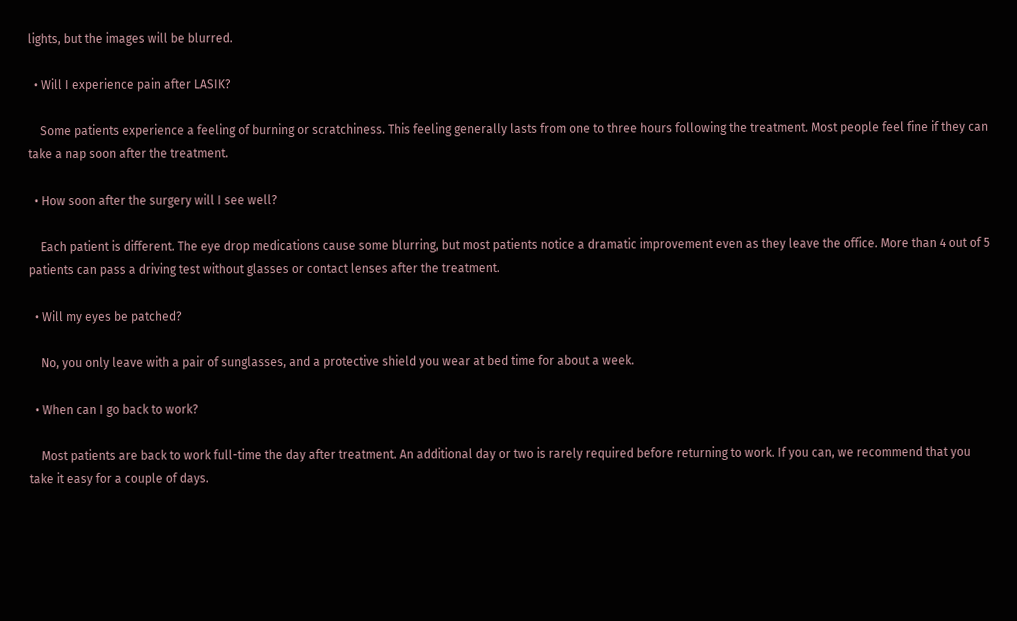lights, but the images will be blurred.

  • Will I experience pain after LASIK?

    Some patients experience a feeling of burning or scratchiness. This feeling generally lasts from one to three hours following the treatment. Most people feel fine if they can take a nap soon after the treatment.

  • How soon after the surgery will I see well?

    Each patient is different. The eye drop medications cause some blurring, but most patients notice a dramatic improvement even as they leave the office. More than 4 out of 5 patients can pass a driving test without glasses or contact lenses after the treatment.

  • Will my eyes be patched?

    No, you only leave with a pair of sunglasses, and a protective shield you wear at bed time for about a week.

  • When can I go back to work?

    Most patients are back to work full-time the day after treatment. An additional day or two is rarely required before returning to work. If you can, we recommend that you take it easy for a couple of days.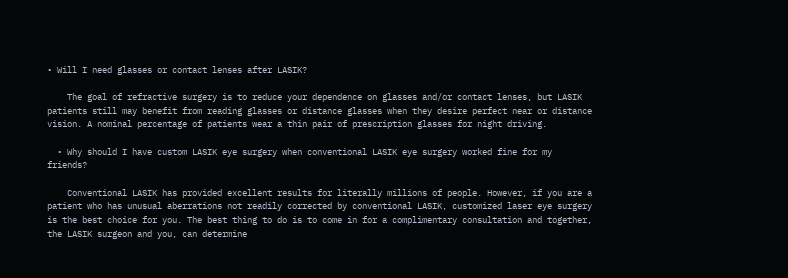• Will I need glasses or contact lenses after LASIK?

    The goal of refractive surgery is to reduce your dependence on glasses and/or contact lenses, but LASIK patients still may benefit from reading glasses or distance glasses when they desire perfect near or distance vision. A nominal percentage of patients wear a thin pair of prescription glasses for night driving.

  • Why should I have custom LASIK eye surgery when conventional LASIK eye surgery worked fine for my friends?

    Conventional LASIK has provided excellent results for literally millions of people. However, if you are a patient who has unusual aberrations not readily corrected by conventional LASIK, customized laser eye surgery is the best choice for you. The best thing to do is to come in for a complimentary consultation and together, the LASIK surgeon and you, can determine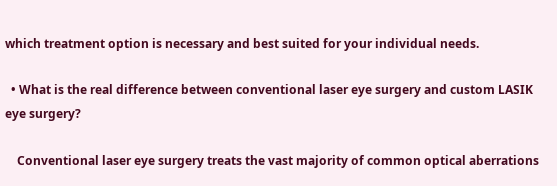which treatment option is necessary and best suited for your individual needs.

  • What is the real difference between conventional laser eye surgery and custom LASIK eye surgery?

    Conventional laser eye surgery treats the vast majority of common optical aberrations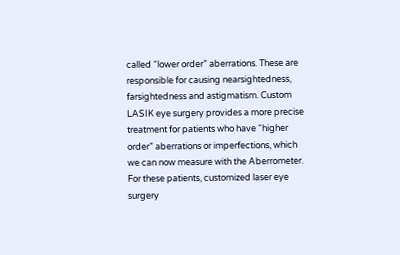called “lower order” aberrations. These are responsible for causing nearsightedness, farsightedness and astigmatism. Custom LASIK eye surgery provides a more precise treatment for patients who have “higher order” aberrations or imperfections, which we can now measure with the Aberrometer. For these patients, customized laser eye surgery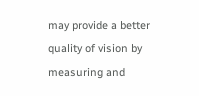may provide a better quality of vision by measuring and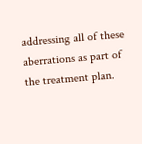addressing all of these aberrations as part of the treatment plan.